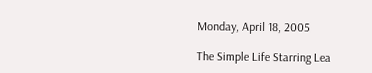Monday, April 18, 2005

The Simple Life Starring Lea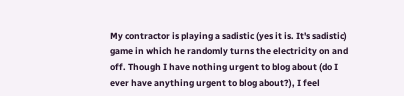My contractor is playing a sadistic (yes it is. It's sadistic) game in which he randomly turns the electricity on and off. Though I have nothing urgent to blog about (do I ever have anything urgent to blog about?), I feel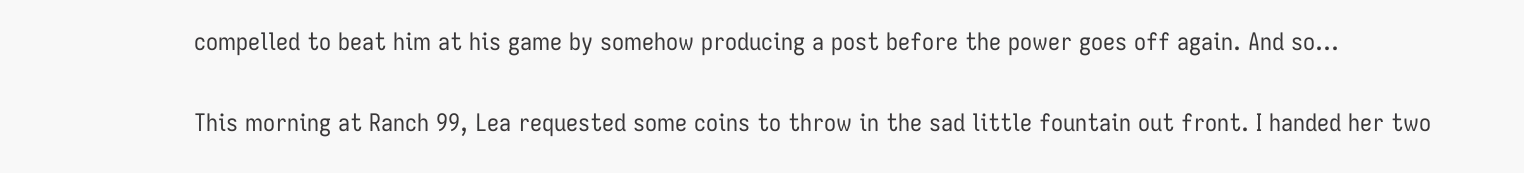compelled to beat him at his game by somehow producing a post before the power goes off again. And so...

This morning at Ranch 99, Lea requested some coins to throw in the sad little fountain out front. I handed her two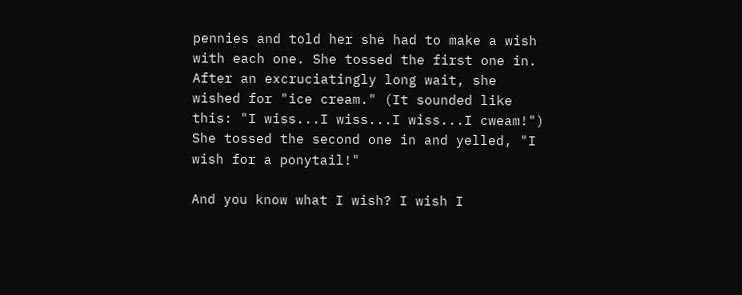pennies and told her she had to make a wish with each one. She tossed the first one in. After an excruciatingly long wait, she wished for "ice cream." (It sounded like this: "I wiss...I wiss...I wiss...I cweam!") She tossed the second one in and yelled, "I wish for a ponytail!"

And you know what I wish? I wish I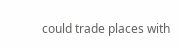could trade places with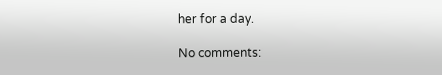her for a day.

No comments: